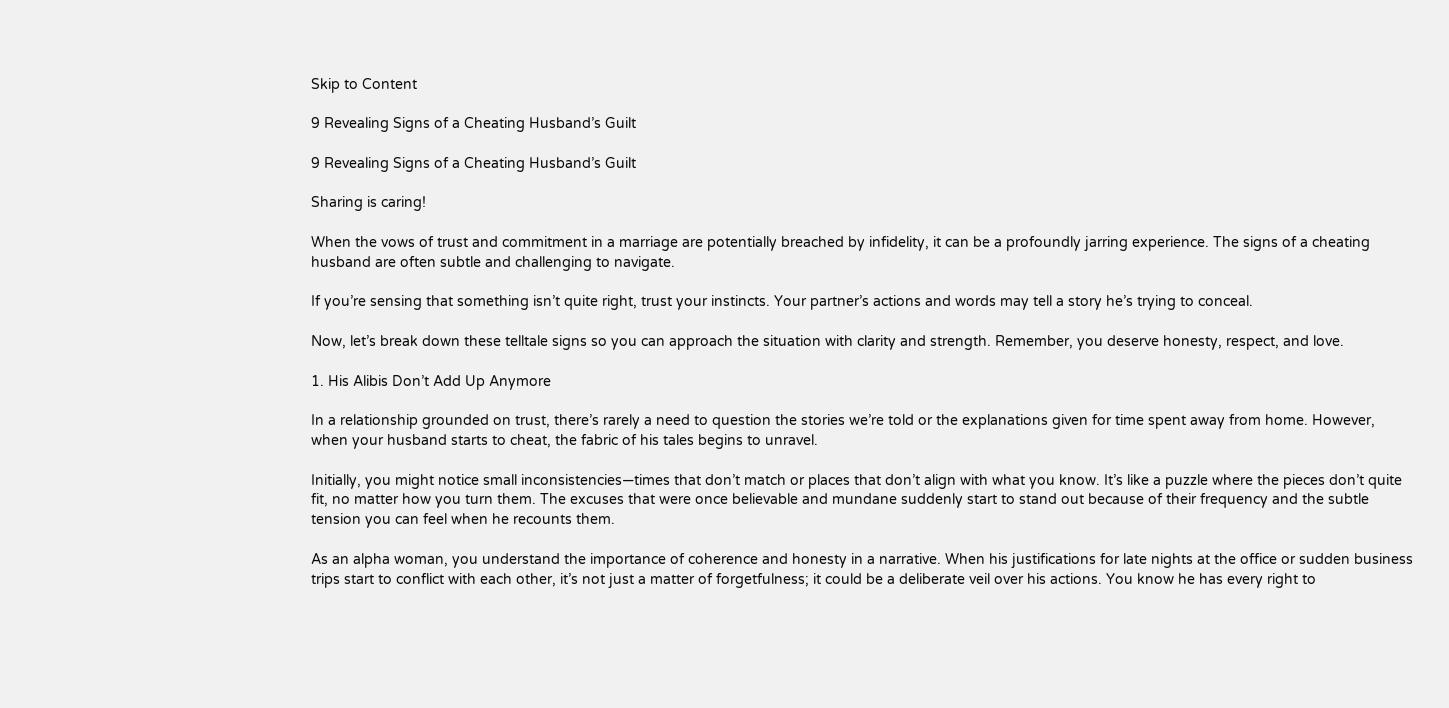Skip to Content

9 Revealing Signs of a Cheating Husband’s Guilt

9 Revealing Signs of a Cheating Husband’s Guilt

Sharing is caring!

When the vows of trust and commitment in a marriage are potentially breached by infidelity, it can be a profoundly jarring experience. The signs of a cheating husband are often subtle and challenging to navigate.

If you’re sensing that something isn’t quite right, trust your instincts. Your partner’s actions and words may tell a story he’s trying to conceal.

Now, let’s break down these telltale signs so you can approach the situation with clarity and strength. Remember, you deserve honesty, respect, and love.

1. His Alibis Don’t Add Up Anymore

In a relationship grounded on trust, there’s rarely a need to question the stories we’re told or the explanations given for time spent away from home. However, when your husband starts to cheat, the fabric of his tales begins to unravel.

Initially, you might notice small inconsistencies—times that don’t match or places that don’t align with what you know. It’s like a puzzle where the pieces don’t quite fit, no matter how you turn them. The excuses that were once believable and mundane suddenly start to stand out because of their frequency and the subtle tension you can feel when he recounts them.

As an alpha woman, you understand the importance of coherence and honesty in a narrative. When his justifications for late nights at the office or sudden business trips start to conflict with each other, it’s not just a matter of forgetfulness; it could be a deliberate veil over his actions. You know he has every right to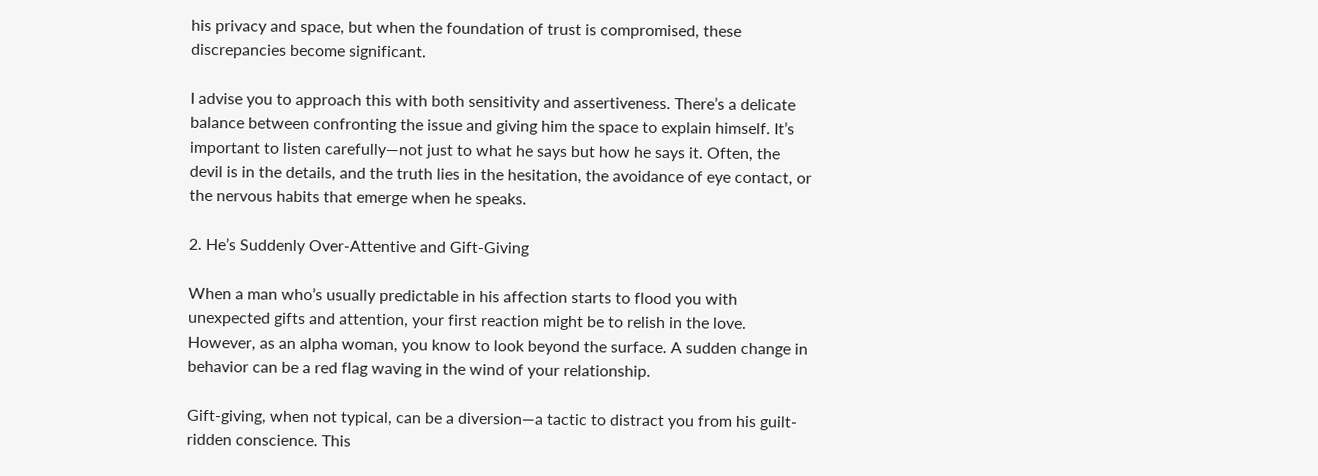his privacy and space, but when the foundation of trust is compromised, these discrepancies become significant.

I advise you to approach this with both sensitivity and assertiveness. There’s a delicate balance between confronting the issue and giving him the space to explain himself. It’s important to listen carefully—not just to what he says but how he says it. Often, the devil is in the details, and the truth lies in the hesitation, the avoidance of eye contact, or the nervous habits that emerge when he speaks.

2. He’s Suddenly Over-Attentive and Gift-Giving

When a man who’s usually predictable in his affection starts to flood you with unexpected gifts and attention, your first reaction might be to relish in the love. However, as an alpha woman, you know to look beyond the surface. A sudden change in behavior can be a red flag waving in the wind of your relationship.

Gift-giving, when not typical, can be a diversion—a tactic to distract you from his guilt-ridden conscience. This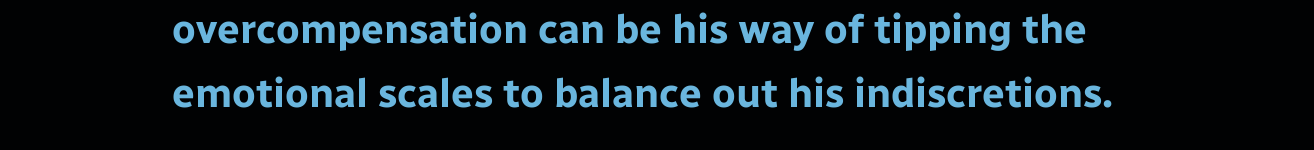overcompensation can be his way of tipping the emotional scales to balance out his indiscretions.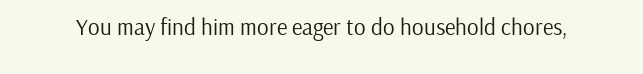You may find him more eager to do household chores,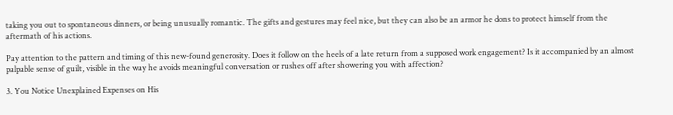taking you out to spontaneous dinners, or being unusually romantic. The gifts and gestures may feel nice, but they can also be an armor he dons to protect himself from the aftermath of his actions.

Pay attention to the pattern and timing of this new-found generosity. Does it follow on the heels of a late return from a supposed work engagement? Is it accompanied by an almost palpable sense of guilt, visible in the way he avoids meaningful conversation or rushes off after showering you with affection?

3. You Notice Unexplained Expenses on His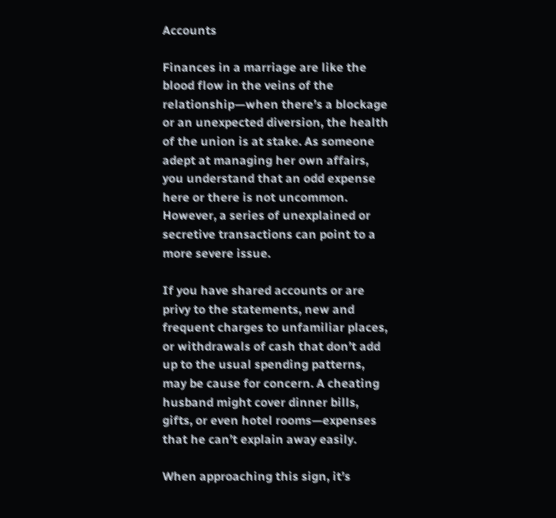Accounts

Finances in a marriage are like the blood flow in the veins of the relationship—when there’s a blockage or an unexpected diversion, the health of the union is at stake. As someone adept at managing her own affairs, you understand that an odd expense here or there is not uncommon. However, a series of unexplained or secretive transactions can point to a more severe issue.

If you have shared accounts or are privy to the statements, new and frequent charges to unfamiliar places, or withdrawals of cash that don’t add up to the usual spending patterns, may be cause for concern. A cheating husband might cover dinner bills, gifts, or even hotel rooms—expenses that he can’t explain away easily.

When approaching this sign, it’s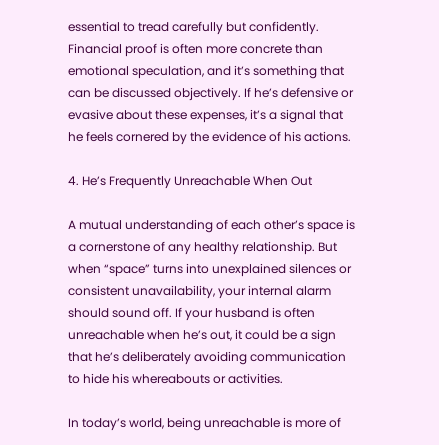essential to tread carefully but confidently. Financial proof is often more concrete than emotional speculation, and it’s something that can be discussed objectively. If he’s defensive or evasive about these expenses, it’s a signal that he feels cornered by the evidence of his actions.

4. He’s Frequently Unreachable When Out

A mutual understanding of each other’s space is a cornerstone of any healthy relationship. But when “space” turns into unexplained silences or consistent unavailability, your internal alarm should sound off. If your husband is often unreachable when he’s out, it could be a sign that he’s deliberately avoiding communication to hide his whereabouts or activities.

In today’s world, being unreachable is more of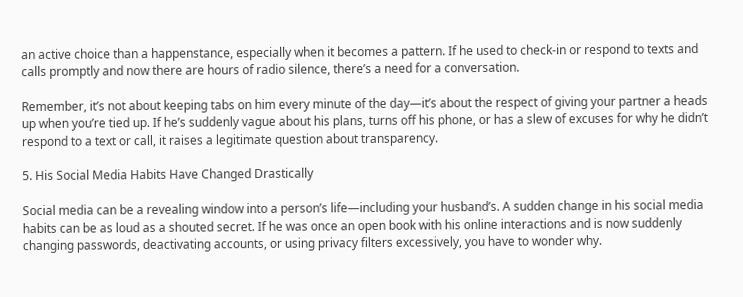an active choice than a happenstance, especially when it becomes a pattern. If he used to check-in or respond to texts and calls promptly and now there are hours of radio silence, there’s a need for a conversation.

Remember, it’s not about keeping tabs on him every minute of the day—it’s about the respect of giving your partner a heads up when you’re tied up. If he’s suddenly vague about his plans, turns off his phone, or has a slew of excuses for why he didn’t respond to a text or call, it raises a legitimate question about transparency.

5. His Social Media Habits Have Changed Drastically

Social media can be a revealing window into a person’s life—including your husband’s. A sudden change in his social media habits can be as loud as a shouted secret. If he was once an open book with his online interactions and is now suddenly changing passwords, deactivating accounts, or using privacy filters excessively, you have to wonder why.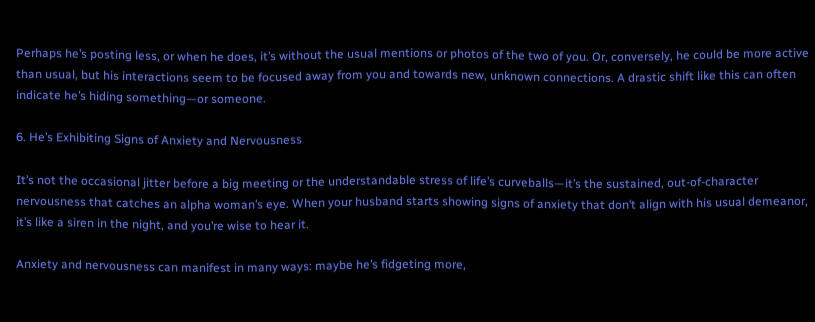Perhaps he’s posting less, or when he does, it’s without the usual mentions or photos of the two of you. Or, conversely, he could be more active than usual, but his interactions seem to be focused away from you and towards new, unknown connections. A drastic shift like this can often indicate he’s hiding something—or someone.

6. He’s Exhibiting Signs of Anxiety and Nervousness

It’s not the occasional jitter before a big meeting or the understandable stress of life’s curveballs—it’s the sustained, out-of-character nervousness that catches an alpha woman’s eye. When your husband starts showing signs of anxiety that don’t align with his usual demeanor, it’s like a siren in the night, and you’re wise to hear it.

Anxiety and nervousness can manifest in many ways: maybe he’s fidgeting more,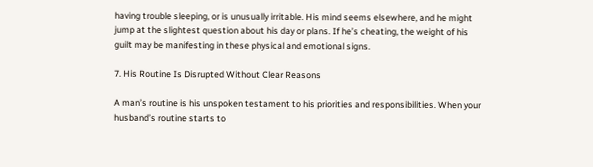having trouble sleeping, or is unusually irritable. His mind seems elsewhere, and he might jump at the slightest question about his day or plans. If he’s cheating, the weight of his guilt may be manifesting in these physical and emotional signs.

7. His Routine Is Disrupted Without Clear Reasons

A man’s routine is his unspoken testament to his priorities and responsibilities. When your husband’s routine starts to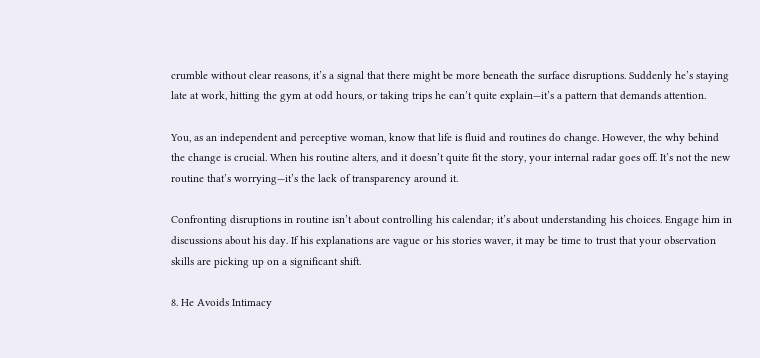crumble without clear reasons, it’s a signal that there might be more beneath the surface disruptions. Suddenly he’s staying late at work, hitting the gym at odd hours, or taking trips he can’t quite explain—it’s a pattern that demands attention.

You, as an independent and perceptive woman, know that life is fluid and routines do change. However, the why behind the change is crucial. When his routine alters, and it doesn’t quite fit the story, your internal radar goes off. It’s not the new routine that’s worrying—it’s the lack of transparency around it.

Confronting disruptions in routine isn’t about controlling his calendar; it’s about understanding his choices. Engage him in discussions about his day. If his explanations are vague or his stories waver, it may be time to trust that your observation skills are picking up on a significant shift.

8. He Avoids Intimacy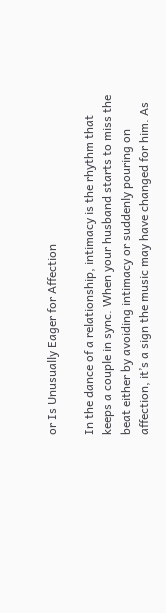or Is Unusually Eager for Affection

In the dance of a relationship, intimacy is the rhythm that keeps a couple in sync. When your husband starts to miss the beat either by avoiding intimacy or suddenly pouring on affection, it’s a sign the music may have changed for him. As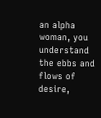an alpha woman, you understand the ebbs and flows of desire,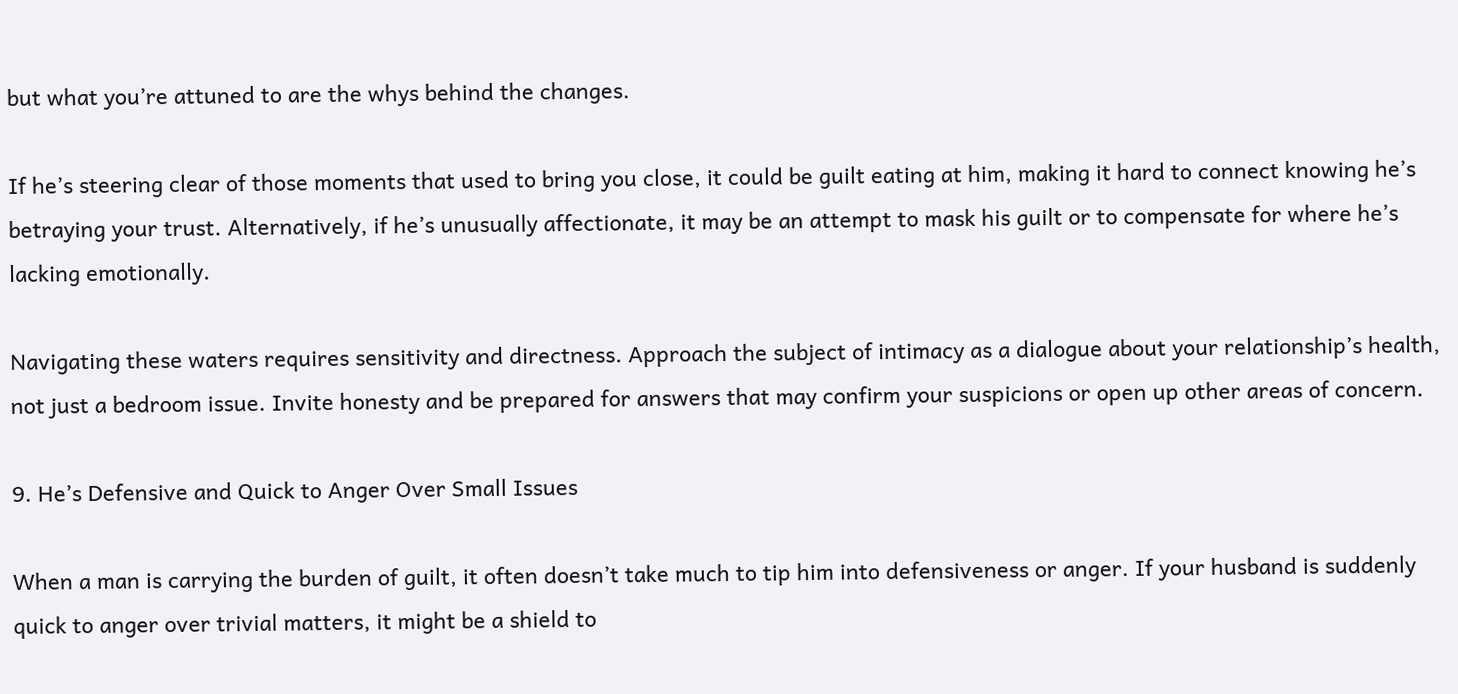but what you’re attuned to are the whys behind the changes.

If he’s steering clear of those moments that used to bring you close, it could be guilt eating at him, making it hard to connect knowing he’s betraying your trust. Alternatively, if he’s unusually affectionate, it may be an attempt to mask his guilt or to compensate for where he’s lacking emotionally.

Navigating these waters requires sensitivity and directness. Approach the subject of intimacy as a dialogue about your relationship’s health, not just a bedroom issue. Invite honesty and be prepared for answers that may confirm your suspicions or open up other areas of concern.

9. He’s Defensive and Quick to Anger Over Small Issues

When a man is carrying the burden of guilt, it often doesn’t take much to tip him into defensiveness or anger. If your husband is suddenly quick to anger over trivial matters, it might be a shield to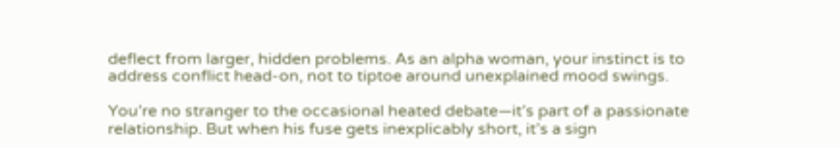deflect from larger, hidden problems. As an alpha woman, your instinct is to address conflict head-on, not to tiptoe around unexplained mood swings.

You’re no stranger to the occasional heated debate—it’s part of a passionate relationship. But when his fuse gets inexplicably short, it’s a sign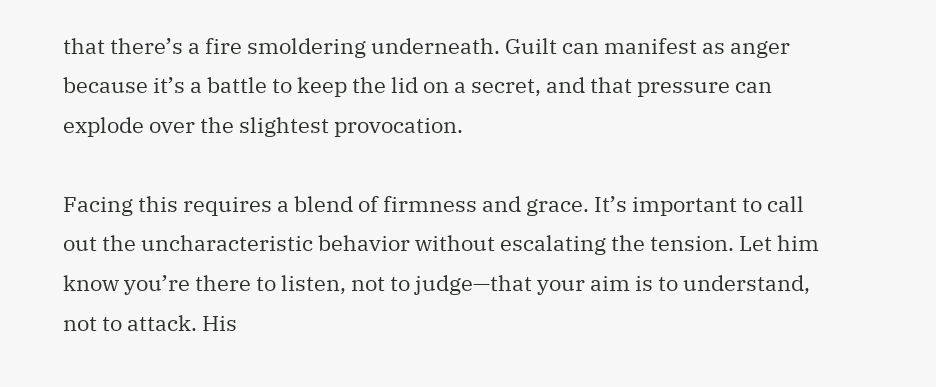that there’s a fire smoldering underneath. Guilt can manifest as anger because it’s a battle to keep the lid on a secret, and that pressure can explode over the slightest provocation.

Facing this requires a blend of firmness and grace. It’s important to call out the uncharacteristic behavior without escalating the tension. Let him know you’re there to listen, not to judge—that your aim is to understand, not to attack. His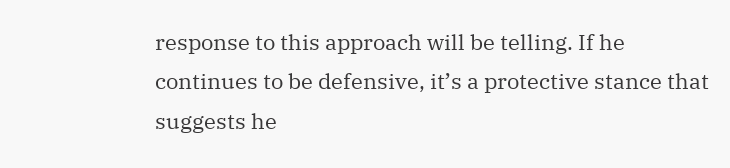response to this approach will be telling. If he continues to be defensive, it’s a protective stance that suggests he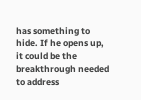has something to hide. If he opens up, it could be the breakthrough needed to address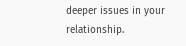deeper issues in your relationship.